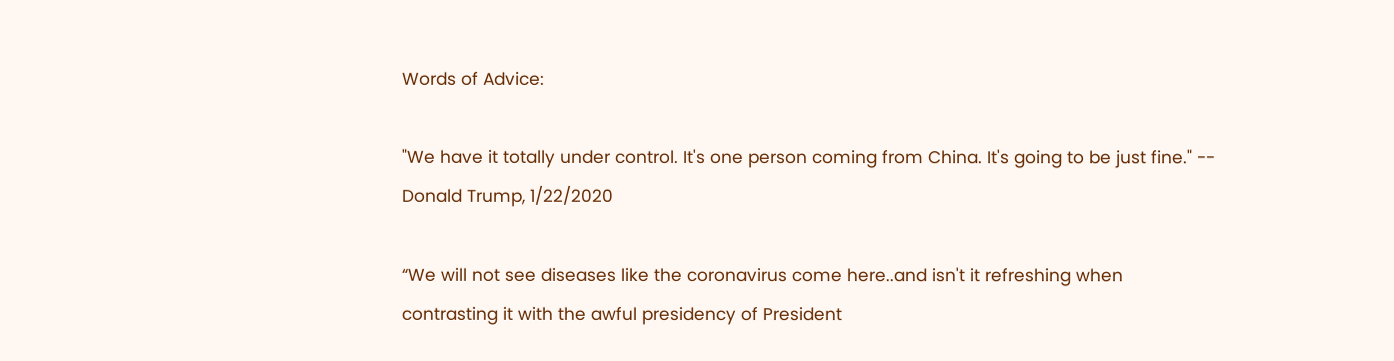Words of Advice:

"We have it totally under control. It's one person coming from China. It's going to be just fine." -- Donald Trump, 1/22/2020

“We will not see diseases like the coronavirus come here..and isn't it refreshing when contrasting it with the awful presidency of President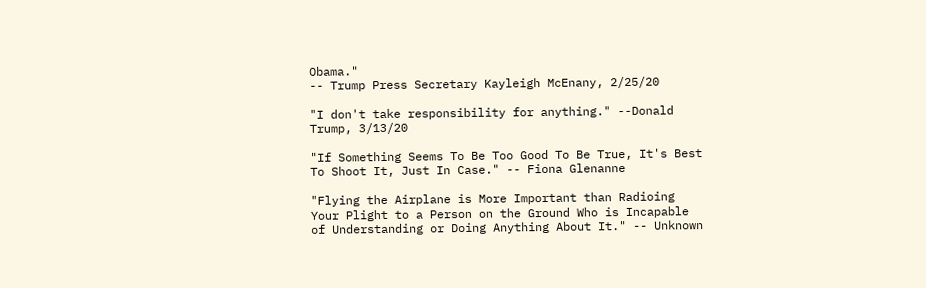Obama."
-- Trump Press Secretary Kayleigh McEnany, 2/25/20

"I don't take responsibility for anything." --Donald Trump, 3/13/20

"If Something Seems To Be Too Good To Be True, It's Best To Shoot It, Just In Case." -- Fiona Glenanne

"Flying the Airplane is More Important than Radioing Your Plight to a Person on the Ground Who is Incapable of Understanding or Doing Anything About It." -- Unknown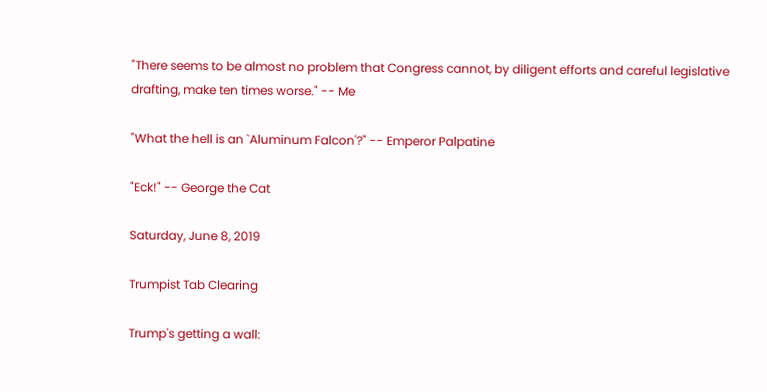"There seems to be almost no problem that Congress cannot, by diligent efforts and careful legislative drafting, make ten times worse." -- Me

"What the hell is an `Aluminum Falcon'?" -- Emperor Palpatine

"Eck!" -- George the Cat

Saturday, June 8, 2019

Trumpist Tab Clearing

Trump's getting a wall: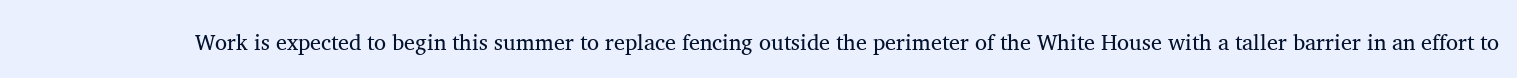Work is expected to begin this summer to replace fencing outside the perimeter of the White House with a taller barrier in an effort to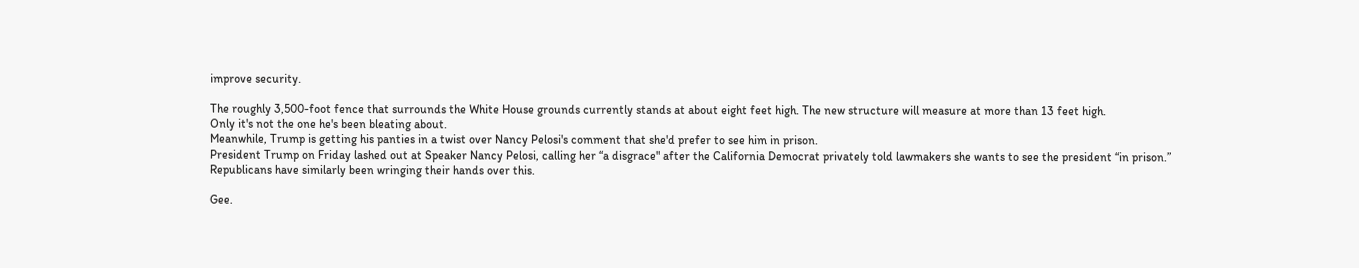improve security.

The roughly 3,500-foot fence that surrounds the White House grounds currently stands at about eight feet high. The new structure will measure at more than 13 feet high.
Only it's not the one he's been bleating about.
Meanwhile, Trump is getting his panties in a twist over Nancy Pelosi's comment that she'd prefer to see him in prison.
President Trump on Friday lashed out at Speaker Nancy Pelosi, calling her “a disgrace" after the California Democrat privately told lawmakers she wants to see the president “in prison.”
Republicans have similarly been wringing their hands over this.

Gee.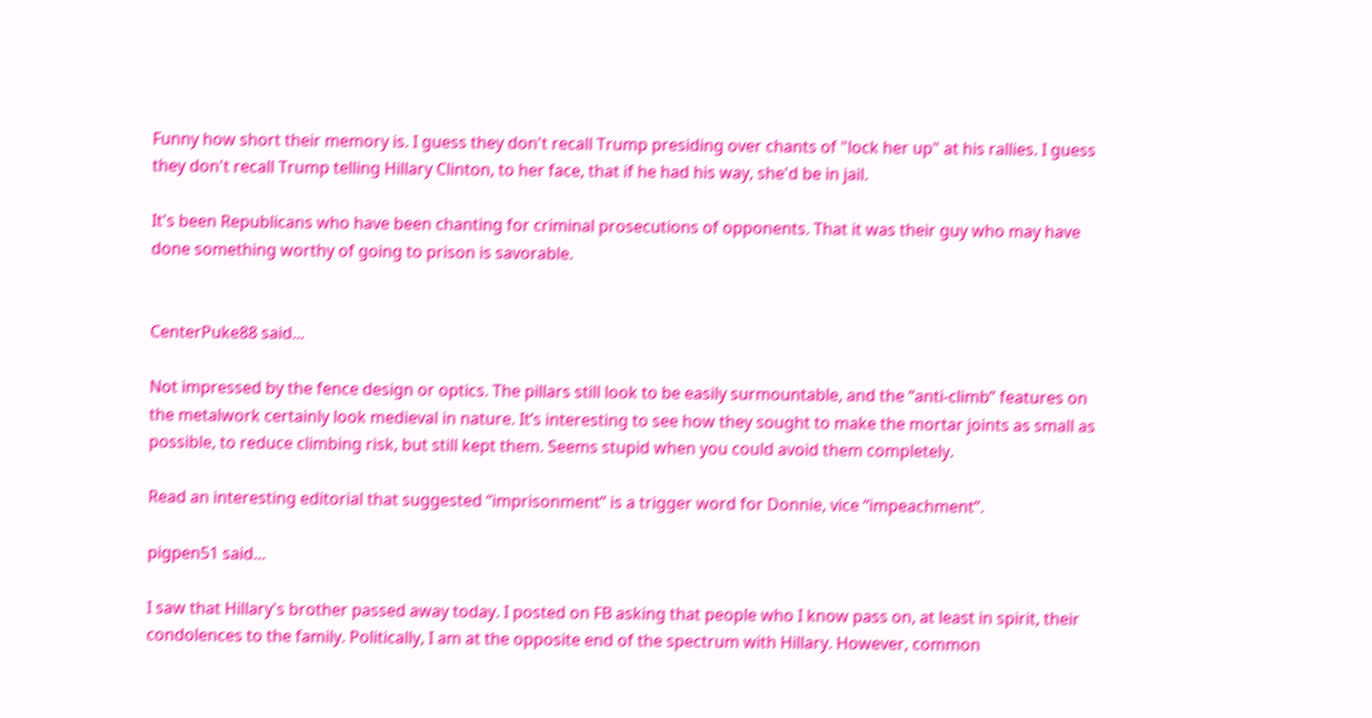Funny how short their memory is. I guess they don't recall Trump presiding over chants of "lock her up" at his rallies. I guess they don't recall Trump telling Hillary Clinton, to her face, that if he had his way, she'd be in jail.

It's been Republicans who have been chanting for criminal prosecutions of opponents. That it was their guy who may have done something worthy of going to prison is savorable.


CenterPuke88 said...

Not impressed by the fence design or optics. The pillars still look to be easily surmountable, and the “anti-climb” features on the metalwork certainly look medieval in nature. It’s interesting to see how they sought to make the mortar joints as small as possible, to reduce climbing risk, but still kept them. Seems stupid when you could avoid them completely.

Read an interesting editorial that suggested “imprisonment” is a trigger word for Donnie, vice “impeachment”.

pigpen51 said...

I saw that Hillary's brother passed away today. I posted on FB asking that people who I know pass on, at least in spirit, their condolences to the family. Politically, I am at the opposite end of the spectrum with Hillary. However, common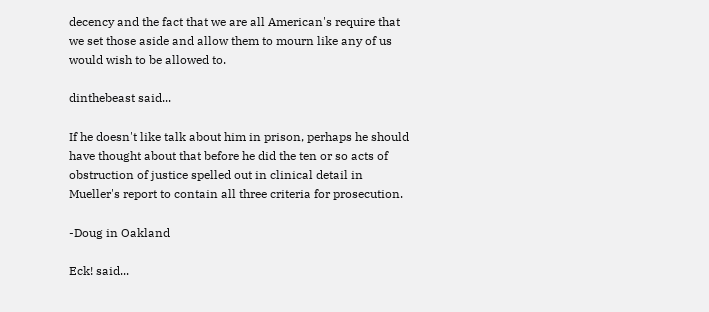decency and the fact that we are all American's require that we set those aside and allow them to mourn like any of us would wish to be allowed to.

dinthebeast said...

If he doesn't like talk about him in prison, perhaps he should have thought about that before he did the ten or so acts of obstruction of justice spelled out in clinical detail in Mueller's report to contain all three criteria for prosecution.

-Doug in Oakland

Eck! said...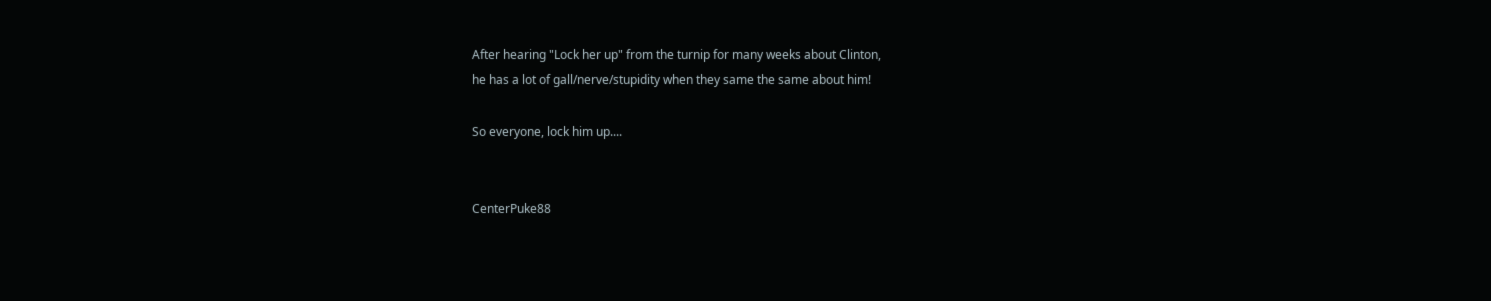After hearing "Lock her up" from the turnip for many weeks about Clinton,
he has a lot of gall/nerve/stupidity when they same the same about him!

So everyone, lock him up....


CenterPuke88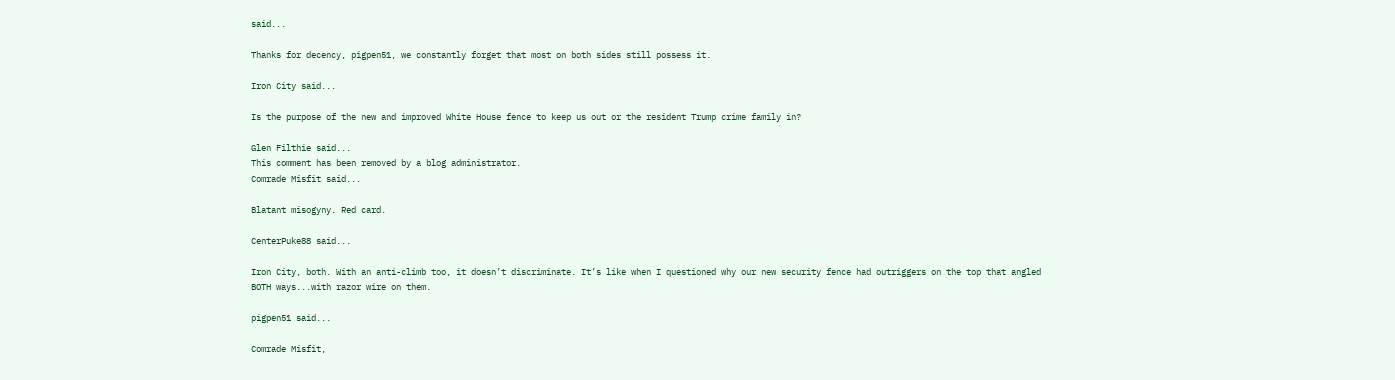said...

Thanks for decency, pigpen51, we constantly forget that most on both sides still possess it.

Iron City said...

Is the purpose of the new and improved White House fence to keep us out or the resident Trump crime family in?

Glen Filthie said...
This comment has been removed by a blog administrator.
Comrade Misfit said...

Blatant misogyny. Red card.

CenterPuke88 said...

Iron City, both. With an anti-climb too, it doesn’t discriminate. It’s like when I questioned why our new security fence had outriggers on the top that angled BOTH ways...with razor wire on them.

pigpen51 said...

Comrade Misfit,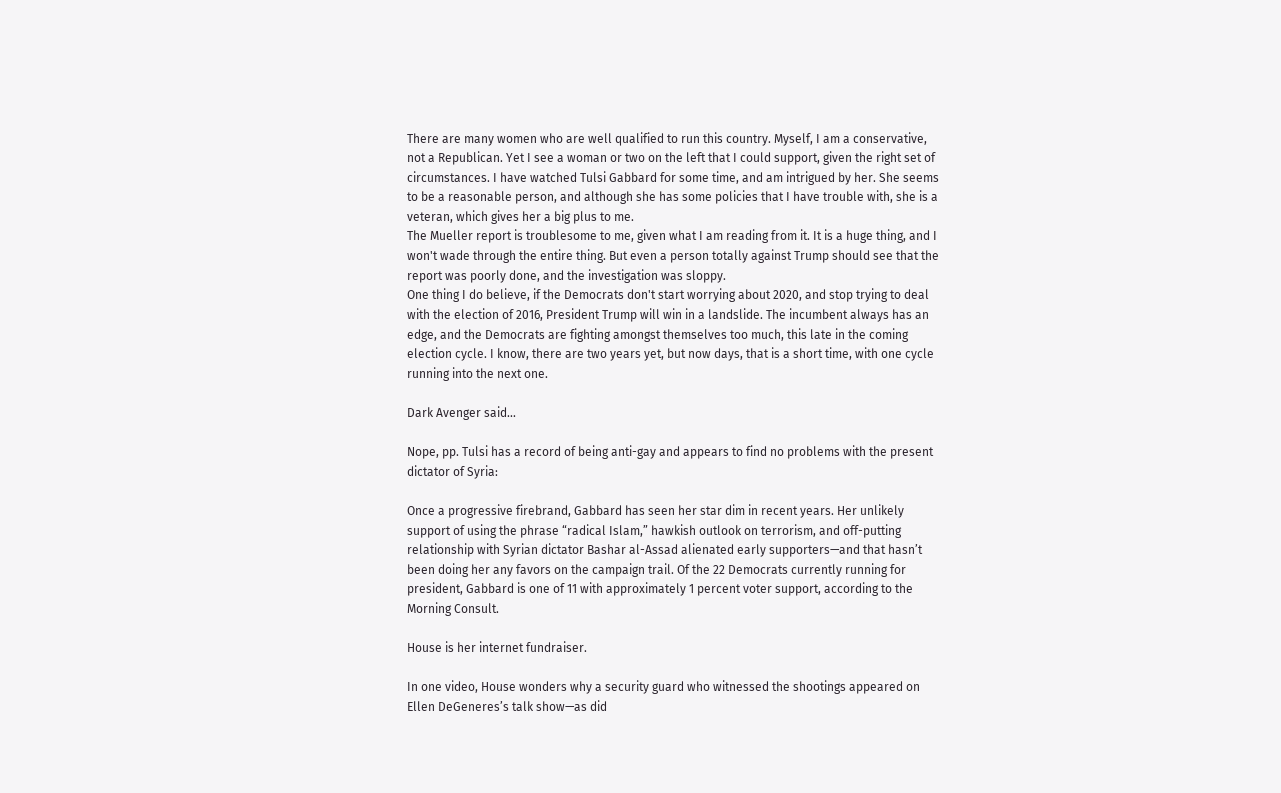There are many women who are well qualified to run this country. Myself, I am a conservative, not a Republican. Yet I see a woman or two on the left that I could support, given the right set of circumstances. I have watched Tulsi Gabbard for some time, and am intrigued by her. She seems to be a reasonable person, and although she has some policies that I have trouble with, she is a veteran, which gives her a big plus to me.
The Mueller report is troublesome to me, given what I am reading from it. It is a huge thing, and I won't wade through the entire thing. But even a person totally against Trump should see that the report was poorly done, and the investigation was sloppy.
One thing I do believe, if the Democrats don't start worrying about 2020, and stop trying to deal with the election of 2016, President Trump will win in a landslide. The incumbent always has an edge, and the Democrats are fighting amongst themselves too much, this late in the coming election cycle. I know, there are two years yet, but now days, that is a short time, with one cycle running into the next one.

Dark Avenger said...

Nope, pp. Tulsi has a record of being anti-gay and appears to find no problems with the present dictator of Syria:

Once a progressive firebrand, Gabbard has seen her star dim in recent years. Her unlikely support of using the phrase “radical Islam,” hawkish outlook on terrorism, and off-putting relationship with Syrian dictator Bashar al-Assad alienated early supporters—and that hasn’t been doing her any favors on the campaign trail. Of the 22 Democrats currently running for president, Gabbard is one of 11 with approximately 1 percent voter support, according to the Morning Consult.

House is her internet fundraiser.

In one video, House wonders why a security guard who witnessed the shootings appeared on Ellen DeGeneres’s talk show—as did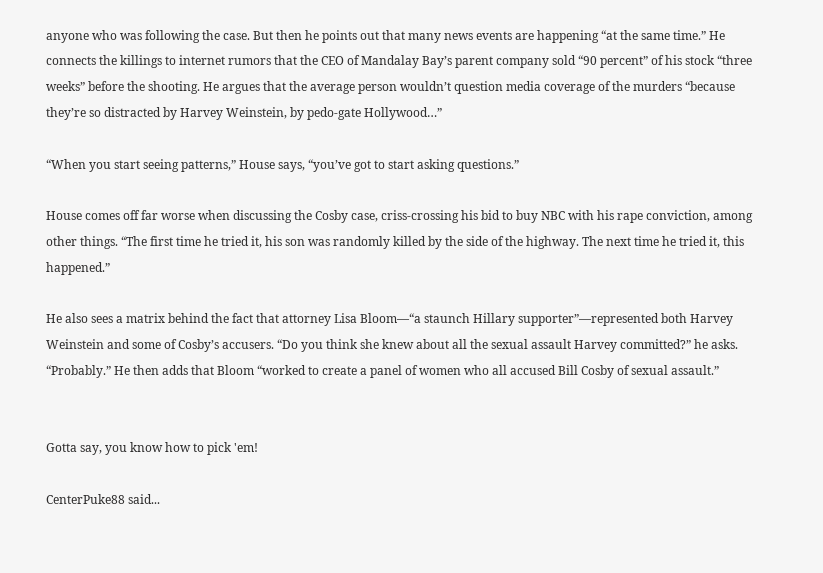anyone who was following the case. But then he points out that many news events are happening “at the same time.” He connects the killings to internet rumors that the CEO of Mandalay Bay’s parent company sold “90 percent” of his stock “three weeks” before the shooting. He argues that the average person wouldn’t question media coverage of the murders “because they’re so distracted by Harvey Weinstein, by pedo-gate Hollywood…”

“When you start seeing patterns,” House says, “you’ve got to start asking questions.”

House comes off far worse when discussing the Cosby case, criss-crossing his bid to buy NBC with his rape conviction, among other things. “The first time he tried it, his son was randomly killed by the side of the highway. The next time he tried it, this happened.”

He also sees a matrix behind the fact that attorney Lisa Bloom—“a staunch Hillary supporter”—represented both Harvey Weinstein and some of Cosby’s accusers. “Do you think she knew about all the sexual assault Harvey committed?” he asks. “Probably.” He then adds that Bloom “worked to create a panel of women who all accused Bill Cosby of sexual assault.”


Gotta say, you know how to pick 'em!

CenterPuke88 said...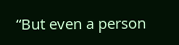“But even a person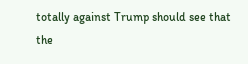totally against Trump should see that the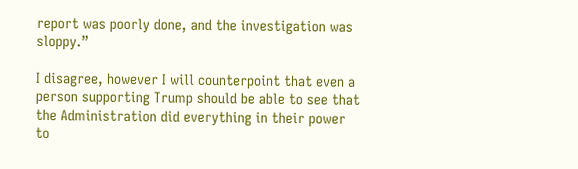report was poorly done, and the investigation was sloppy.”

I disagree, however I will counterpoint that even a person supporting Trump should be able to see that the Administration did everything in their power to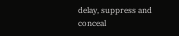delay, suppress and conceal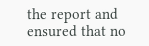the report and ensured that no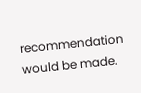recommendation would be made.